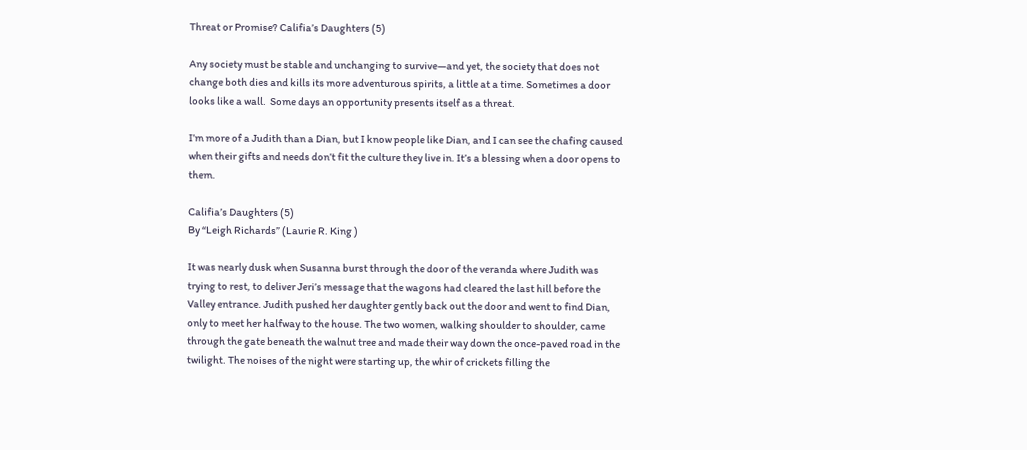Threat or Promise? Califia’s Daughters (5)

Any society must be stable and unchanging to survive—and yet, the society that does not change both dies and kills its more adventurous spirits, a little at a time. Sometimes a door looks like a wall.  Some days an opportunity presents itself as a threat.

I’m more of a Judith than a Dian, but I know people like Dian, and I can see the chafing caused when their gifts and needs don’t fit the culture they live in. It’s a blessing when a door opens to them.

Califia’s Daughters (5)
By “Leigh Richards” (Laurie R. King )

It was nearly dusk when Susanna burst through the door of the veranda where Judith was trying to rest, to deliver Jeri’s message that the wagons had cleared the last hill before the Valley entrance. Judith pushed her daughter gently back out the door and went to find Dian, only to meet her halfway to the house. The two women, walking shoulder to shoulder, came through the gate beneath the walnut tree and made their way down the once-paved road in the twilight. The noises of the night were starting up, the whir of crickets filling the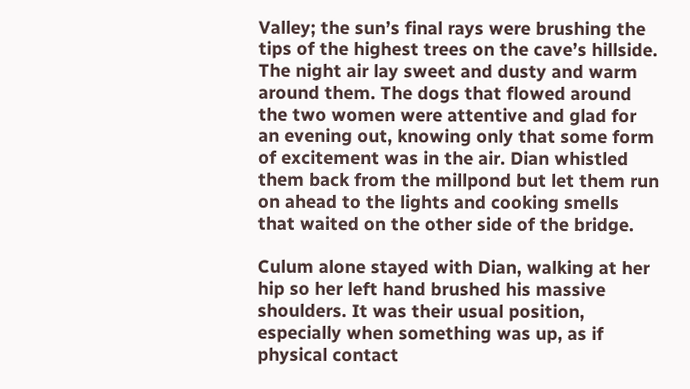Valley; the sun’s final rays were brushing the tips of the highest trees on the cave’s hillside. The night air lay sweet and dusty and warm around them. The dogs that flowed around the two women were attentive and glad for an evening out, knowing only that some form of excitement was in the air. Dian whistled them back from the millpond but let them run on ahead to the lights and cooking smells that waited on the other side of the bridge.

Culum alone stayed with Dian, walking at her hip so her left hand brushed his massive shoulders. It was their usual position, especially when something was up, as if physical contact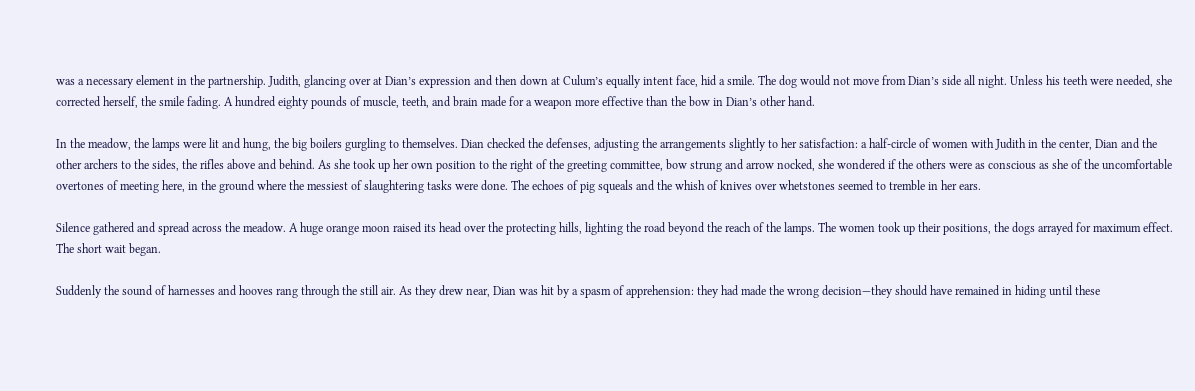was a necessary element in the partnership. Judith, glancing over at Dian’s expression and then down at Culum’s equally intent face, hid a smile. The dog would not move from Dian’s side all night. Unless his teeth were needed, she corrected herself, the smile fading. A hundred eighty pounds of muscle, teeth, and brain made for a weapon more effective than the bow in Dian’s other hand.

In the meadow, the lamps were lit and hung, the big boilers gurgling to themselves. Dian checked the defenses, adjusting the arrangements slightly to her satisfaction: a half-circle of women with Judith in the center, Dian and the other archers to the sides, the rifles above and behind. As she took up her own position to the right of the greeting committee, bow strung and arrow nocked, she wondered if the others were as conscious as she of the uncomfortable overtones of meeting here, in the ground where the messiest of slaughtering tasks were done. The echoes of pig squeals and the whish of knives over whetstones seemed to tremble in her ears.

Silence gathered and spread across the meadow. A huge orange moon raised its head over the protecting hills, lighting the road beyond the reach of the lamps. The women took up their positions, the dogs arrayed for maximum effect. The short wait began.

Suddenly the sound of harnesses and hooves rang through the still air. As they drew near, Dian was hit by a spasm of apprehension: they had made the wrong decision—they should have remained in hiding until these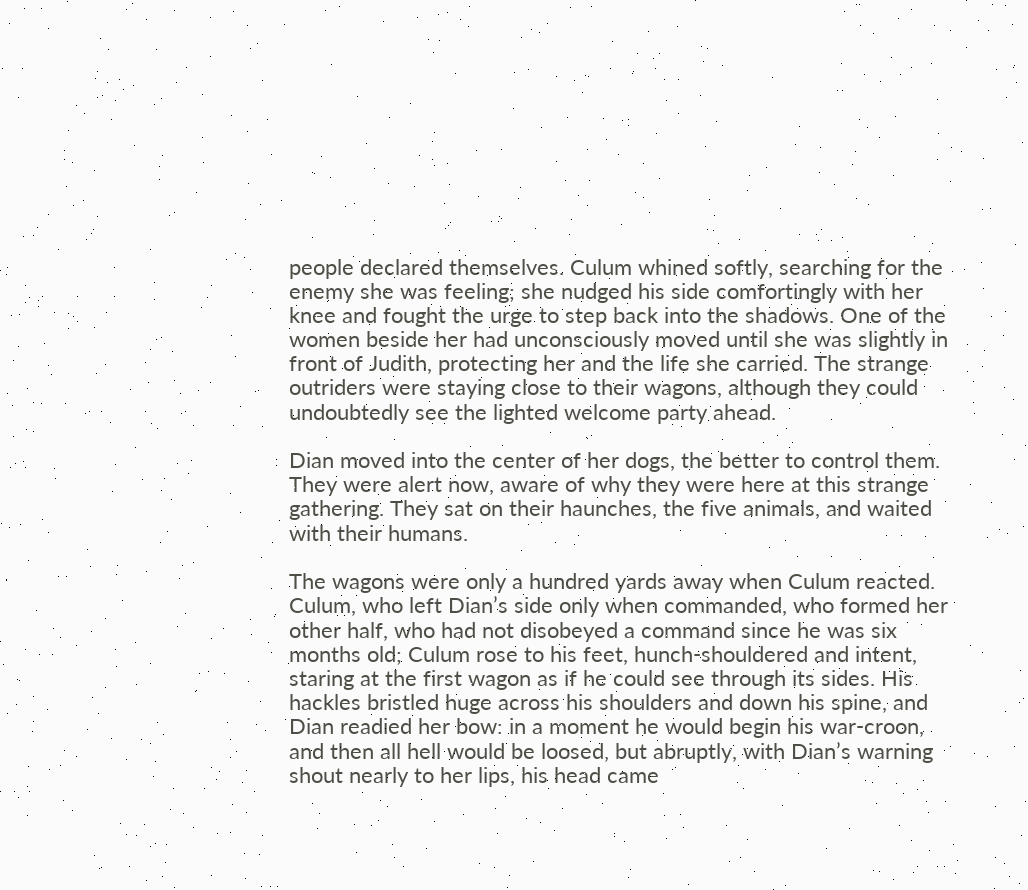people declared themselves. Culum whined softly, searching for the enemy she was feeling; she nudged his side comfortingly with her knee and fought the urge to step back into the shadows. One of the women beside her had unconsciously moved until she was slightly in front of Judith, protecting her and the life she carried. The strange outriders were staying close to their wagons, although they could undoubtedly see the lighted welcome party ahead.

Dian moved into the center of her dogs, the better to control them. They were alert now, aware of why they were here at this strange gathering. They sat on their haunches, the five animals, and waited with their humans.

The wagons were only a hundred yards away when Culum reacted. Culum, who left Dian’s side only when commanded, who formed her other half, who had not disobeyed a command since he was six months old; Culum rose to his feet, hunch-shouldered and intent, staring at the first wagon as if he could see through its sides. His hackles bristled huge across his shoulders and down his spine, and Dian readied her bow: in a moment he would begin his war-croon, and then all hell would be loosed, but abruptly, with Dian’s warning shout nearly to her lips, his head came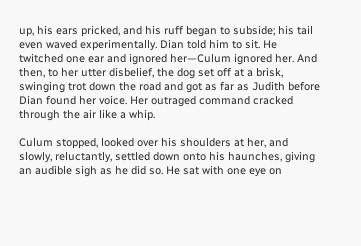up, his ears pricked, and his ruff began to subside; his tail even waved experimentally. Dian told him to sit. He twitched one ear and ignored her—Culum ignored her. And then, to her utter disbelief, the dog set off at a brisk, swinging trot down the road and got as far as Judith before Dian found her voice. Her outraged command cracked through the air like a whip.

Culum stopped, looked over his shoulders at her, and slowly, reluctantly, settled down onto his haunches, giving an audible sigh as he did so. He sat with one eye on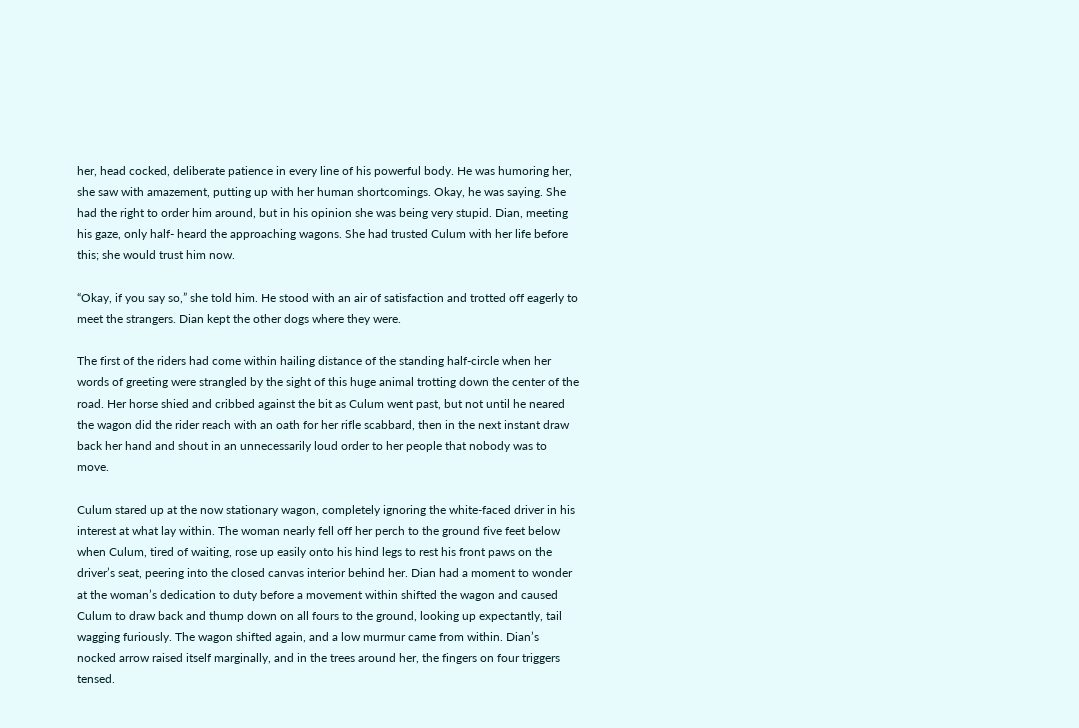her, head cocked, deliberate patience in every line of his powerful body. He was humoring her, she saw with amazement, putting up with her human shortcomings. Okay, he was saying. She had the right to order him around, but in his opinion she was being very stupid. Dian, meeting his gaze, only half- heard the approaching wagons. She had trusted Culum with her life before this; she would trust him now.

“Okay, if you say so,” she told him. He stood with an air of satisfaction and trotted off eagerly to meet the strangers. Dian kept the other dogs where they were.

The first of the riders had come within hailing distance of the standing half-circle when her words of greeting were strangled by the sight of this huge animal trotting down the center of the road. Her horse shied and cribbed against the bit as Culum went past, but not until he neared the wagon did the rider reach with an oath for her rifle scabbard, then in the next instant draw back her hand and shout in an unnecessarily loud order to her people that nobody was to move.

Culum stared up at the now stationary wagon, completely ignoring the white-faced driver in his interest at what lay within. The woman nearly fell off her perch to the ground five feet below when Culum, tired of waiting, rose up easily onto his hind legs to rest his front paws on the driver’s seat, peering into the closed canvas interior behind her. Dian had a moment to wonder at the woman’s dedication to duty before a movement within shifted the wagon and caused Culum to draw back and thump down on all fours to the ground, looking up expectantly, tail wagging furiously. The wagon shifted again, and a low murmur came from within. Dian’s nocked arrow raised itself marginally, and in the trees around her, the fingers on four triggers tensed.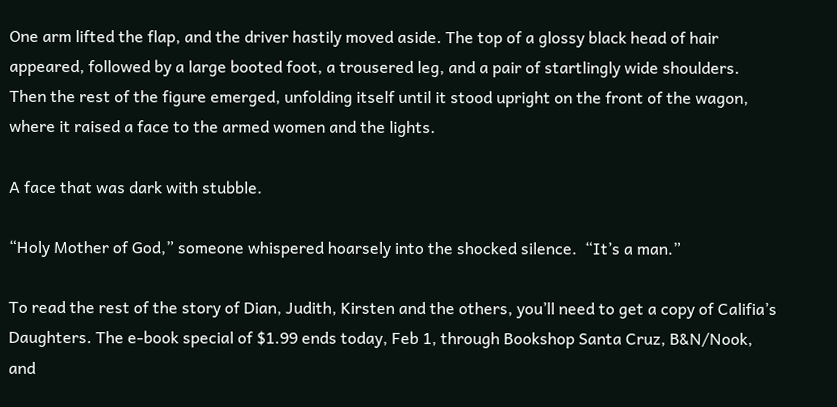One arm lifted the flap, and the driver hastily moved aside. The top of a glossy black head of hair appeared, followed by a large booted foot, a trousered leg, and a pair of startlingly wide shoulders. Then the rest of the figure emerged, unfolding itself until it stood upright on the front of the wagon, where it raised a face to the armed women and the lights.

A face that was dark with stubble.

“Holy Mother of God,” someone whispered hoarsely into the shocked silence.  “It’s a man.”

To read the rest of the story of Dian, Judith, Kirsten and the others, you’ll need to get a copy of Califia’s Daughters. The e-book special of $1.99 ends today, Feb 1, through Bookshop Santa Cruz, B&N/Nook, and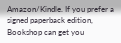Amazon/Kindle. If you prefer a signed paperback edition, Bookshop can get you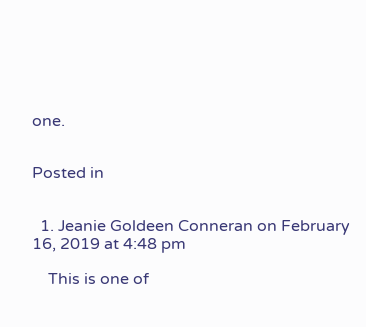one.


Posted in


  1. Jeanie Goldeen Conneran on February 16, 2019 at 4:48 pm

    This is one of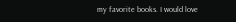my favorite books. I would love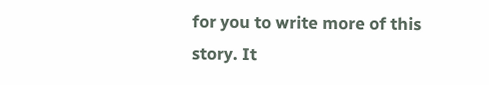for you to write more of this story. It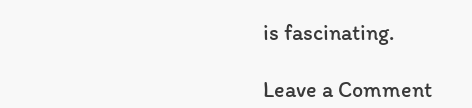is fascinating.

Leave a Comment